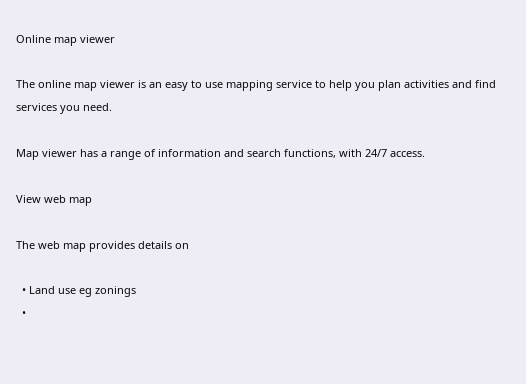Online map viewer

The online map viewer is an easy to use mapping service to help you plan activities and find services you need.

Map viewer has a range of information and search functions, with 24/7 access.

View web map

The web map provides details on

  • Land use eg zonings
  •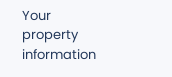Your property information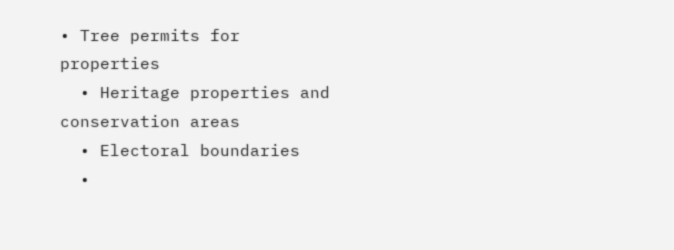• Tree permits for properties
  • Heritage properties and conservation areas
  • Electoral boundaries
  •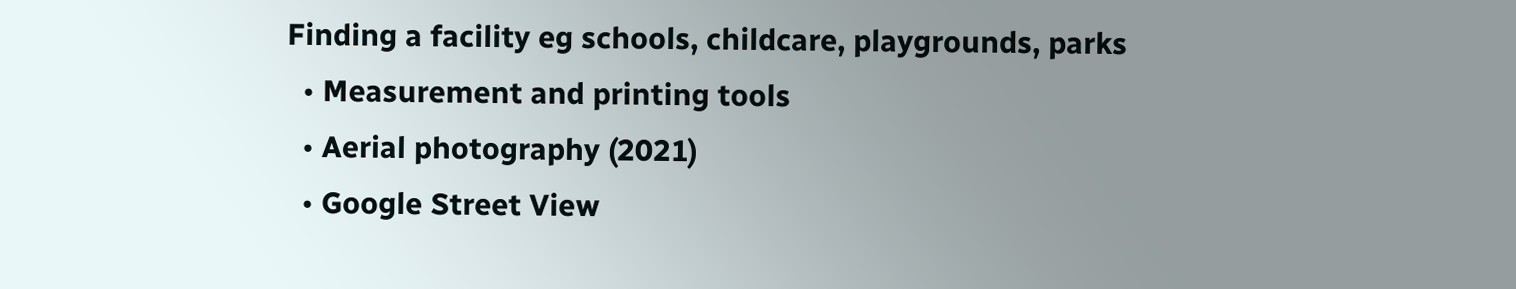Finding a facility eg schools, childcare, playgrounds, parks
  • Measurement and printing tools
  • Aerial photography (2021)
  • Google Street View